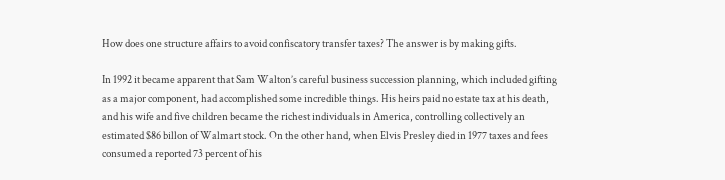How does one structure affairs to avoid confiscatory transfer taxes? The answer is by making gifts.

In 1992 it became apparent that Sam Walton’s careful business succession planning, which included gifting as a major component, had accomplished some incredible things. His heirs paid no estate tax at his death, and his wife and five children became the richest individuals in America, controlling collectively an estimated $86 billon of Walmart stock. On the other hand, when Elvis Presley died in 1977 taxes and fees consumed a reported 73 percent of his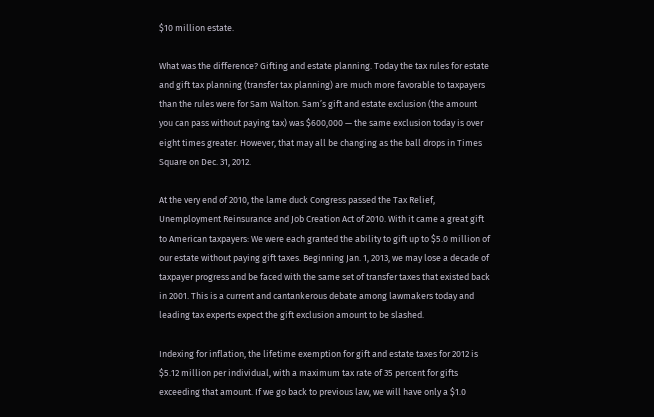$10 million estate.

What was the difference? Gifting and estate planning. Today the tax rules for estate and gift tax planning (transfer tax planning) are much more favorable to taxpayers than the rules were for Sam Walton. Sam’s gift and estate exclusion (the amount you can pass without paying tax) was $600,000 — the same exclusion today is over eight times greater. However, that may all be changing as the ball drops in Times Square on Dec. 31, 2012.

At the very end of 2010, the lame duck Congress passed the Tax Relief, Unemployment Reinsurance and Job Creation Act of 2010. With it came a great gift to American taxpayers: We were each granted the ability to gift up to $5.0 million of our estate without paying gift taxes. Beginning Jan. 1, 2013, we may lose a decade of taxpayer progress and be faced with the same set of transfer taxes that existed back in 2001. This is a current and cantankerous debate among lawmakers today and leading tax experts expect the gift exclusion amount to be slashed.

Indexing for inflation, the lifetime exemption for gift and estate taxes for 2012 is $5.12 million per individual, with a maximum tax rate of 35 percent for gifts exceeding that amount. If we go back to previous law, we will have only a $1.0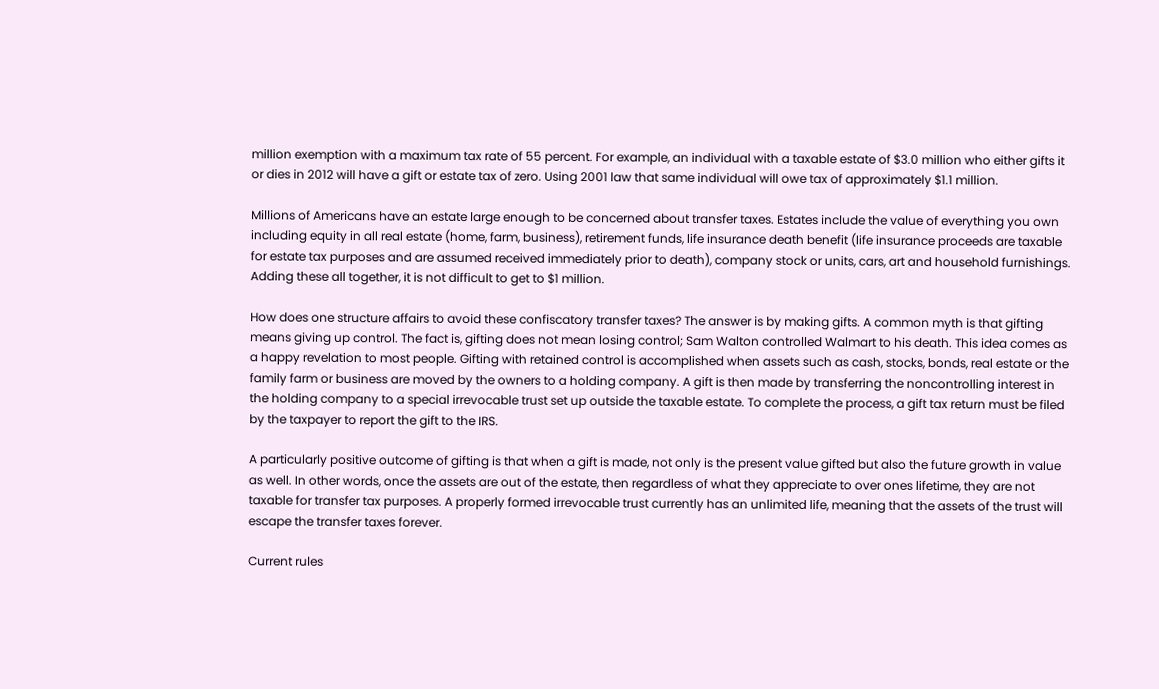million exemption with a maximum tax rate of 55 percent. For example, an individual with a taxable estate of $3.0 million who either gifts it or dies in 2012 will have a gift or estate tax of zero. Using 2001 law that same individual will owe tax of approximately $1.1 million.

Millions of Americans have an estate large enough to be concerned about transfer taxes. Estates include the value of everything you own including equity in all real estate (home, farm, business), retirement funds, life insurance death benefit (life insurance proceeds are taxable for estate tax purposes and are assumed received immediately prior to death), company stock or units, cars, art and household furnishings. Adding these all together, it is not difficult to get to $1 million.

How does one structure affairs to avoid these confiscatory transfer taxes? The answer is by making gifts. A common myth is that gifting means giving up control. The fact is, gifting does not mean losing control; Sam Walton controlled Walmart to his death. This idea comes as a happy revelation to most people. Gifting with retained control is accomplished when assets such as cash, stocks, bonds, real estate or the family farm or business are moved by the owners to a holding company. A gift is then made by transferring the noncontrolling interest in the holding company to a special irrevocable trust set up outside the taxable estate. To complete the process, a gift tax return must be filed by the taxpayer to report the gift to the IRS.

A particularly positive outcome of gifting is that when a gift is made, not only is the present value gifted but also the future growth in value as well. In other words, once the assets are out of the estate, then regardless of what they appreciate to over ones lifetime, they are not taxable for transfer tax purposes. A properly formed irrevocable trust currently has an unlimited life, meaning that the assets of the trust will escape the transfer taxes forever.

Current rules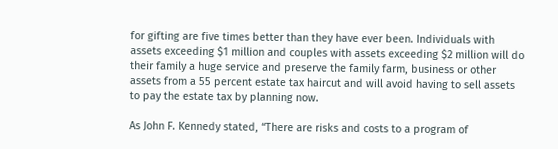for gifting are five times better than they have ever been. Individuals with assets exceeding $1 million and couples with assets exceeding $2 million will do their family a huge service and preserve the family farm, business or other assets from a 55 percent estate tax haircut and will avoid having to sell assets to pay the estate tax by planning now.

As John F. Kennedy stated, “There are risks and costs to a program of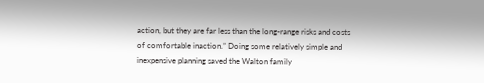action, but they are far less than the long-range risks and costs of comfortable inaction.” Doing some relatively simple and inexpensive planning saved the Walton family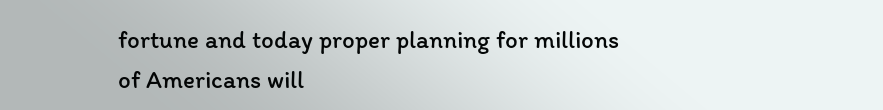fortune and today proper planning for millions of Americans will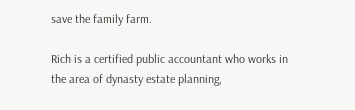save the family farm.

Rich is a certified public accountant who works in the area of dynasty estate planning,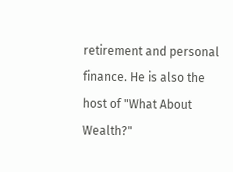retirement and personal finance. He is also the host of "What About Wealth?"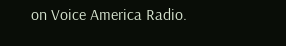on Voice America Radio.